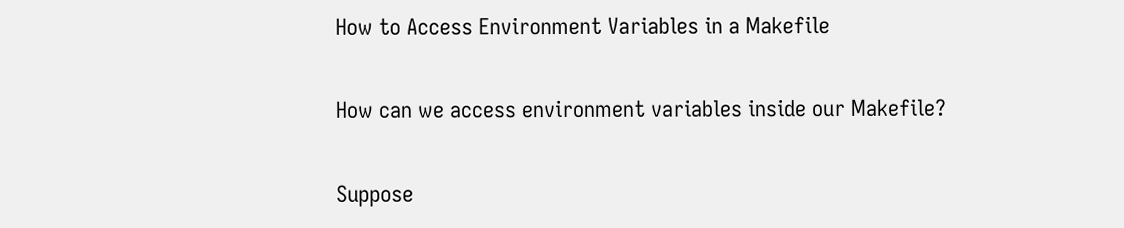How to Access Environment Variables in a Makefile

How can we access environment variables inside our Makefile?

Suppose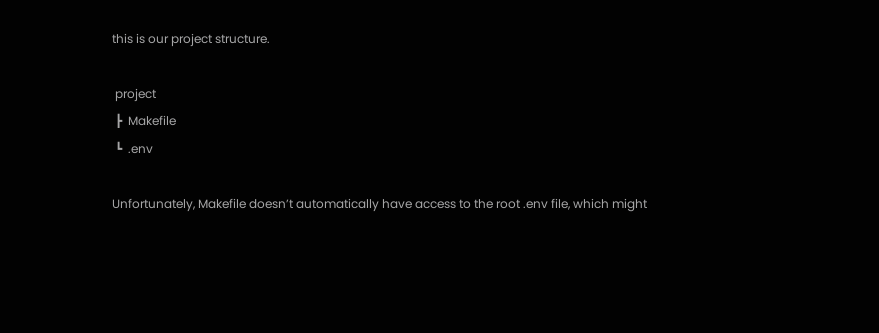this is our project structure.

 project
 ┣  Makefile
 ┗  .env

Unfortunately, Makefile doesn’t automatically have access to the root .env file, which might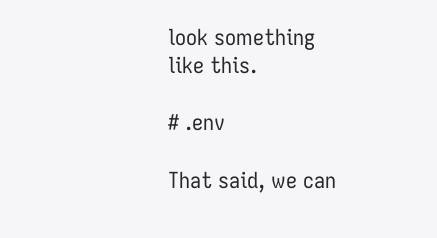look something like this.

# .env

That said, we can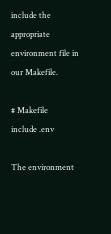include the appropriate environment file in our Makefile.

# Makefile
include .env

The environment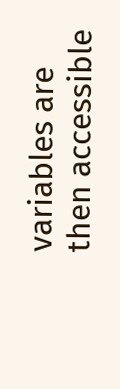variables are then accessible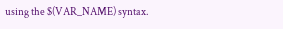using the $(VAR_NAME) syntax.